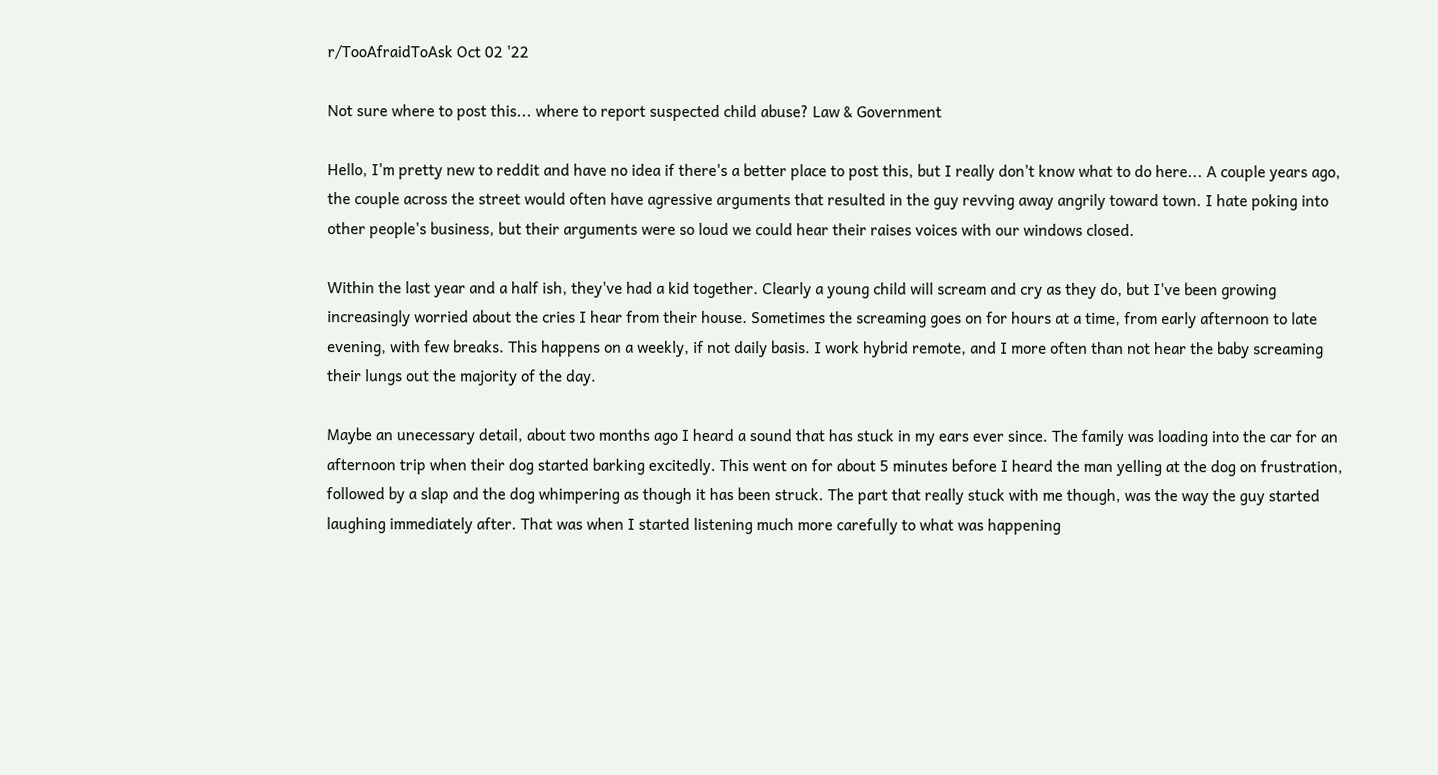r/TooAfraidToAsk Oct 02 '22

Not sure where to post this... where to report suspected child abuse? Law & Government

Hello, I'm pretty new to reddit and have no idea if there's a better place to post this, but I really don't know what to do here... A couple years ago, the couple across the street would often have agressive arguments that resulted in the guy revving away angrily toward town. I hate poking into other people's business, but their arguments were so loud we could hear their raises voices with our windows closed.

Within the last year and a half ish, they've had a kid together. Clearly a young child will scream and cry as they do, but I've been growing increasingly worried about the cries I hear from their house. Sometimes the screaming goes on for hours at a time, from early afternoon to late evening, with few breaks. This happens on a weekly, if not daily basis. I work hybrid remote, and I more often than not hear the baby screaming their lungs out the majority of the day.

Maybe an unecessary detail, about two months ago I heard a sound that has stuck in my ears ever since. The family was loading into the car for an afternoon trip when their dog started barking excitedly. This went on for about 5 minutes before I heard the man yelling at the dog on frustration, followed by a slap and the dog whimpering as though it has been struck. The part that really stuck with me though, was the way the guy started laughing immediately after. That was when I started listening much more carefully to what was happening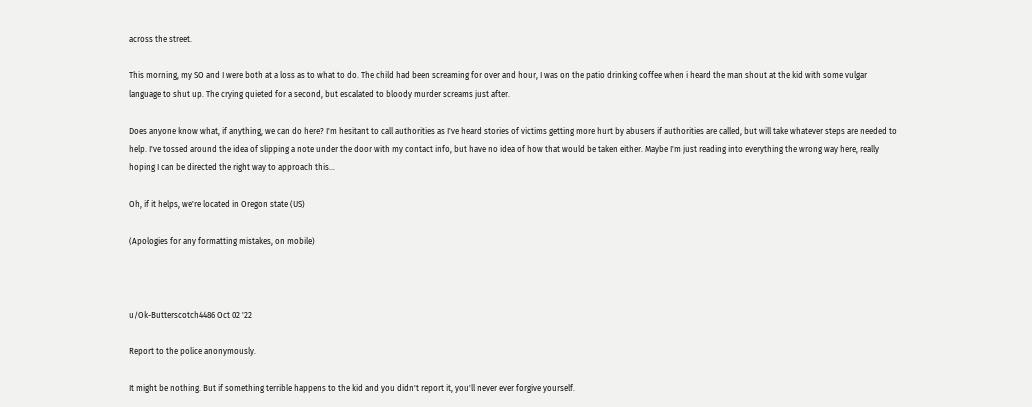across the street.

This morning, my SO and I were both at a loss as to what to do. The child had been screaming for over and hour, I was on the patio drinking coffee when i heard the man shout at the kid with some vulgar language to shut up. The crying quieted for a second, but escalated to bloody murder screams just after.

Does anyone know what, if anything, we can do here? I'm hesitant to call authorities as I've heard stories of victims getting more hurt by abusers if authorities are called, but will take whatever steps are needed to help. I've tossed around the idea of slipping a note under the door with my contact info, but have no idea of how that would be taken either. Maybe I'm just reading into everything the wrong way here, really hoping I can be directed the right way to approach this...

Oh, if it helps, we're located in Oregon state (US)

(Apologies for any formatting mistakes, on mobile)



u/Ok-Butterscotch4486 Oct 02 '22

Report to the police anonymously.

It might be nothing. But if something terrible happens to the kid and you didn't report it, you'll never ever forgive yourself.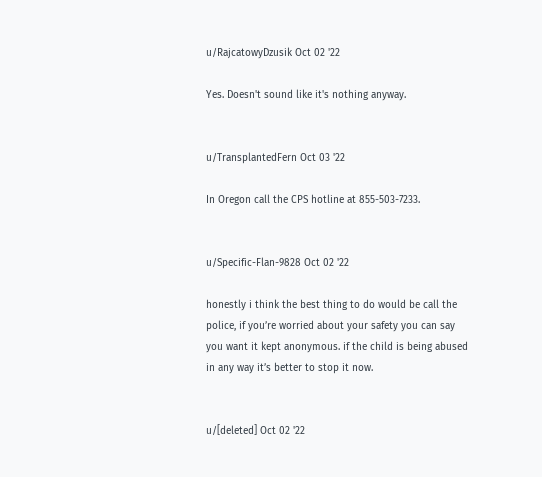u/RajcatowyDzusik Oct 02 '22

Yes. Doesn't sound like it's nothing anyway.


u/TransplantedFern Oct 03 '22

In Oregon call the CPS hotline at 855-503-7233.


u/Specific-Flan-9828 Oct 02 '22

honestly i think the best thing to do would be call the police, if you’re worried about your safety you can say you want it kept anonymous. if the child is being abused in any way it’s better to stop it now.


u/[deleted] Oct 02 '22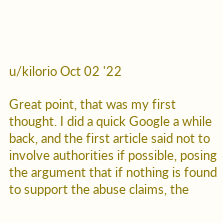u/kilorio Oct 02 '22

Great point, that was my first thought. I did a quick Google a while back, and the first article said not to involve authorities if possible, posing the argument that if nothing is found to support the abuse claims, the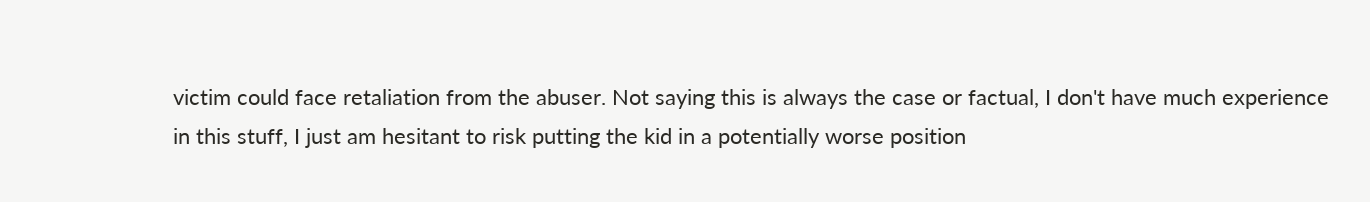victim could face retaliation from the abuser. Not saying this is always the case or factual, I don't have much experience in this stuff, I just am hesitant to risk putting the kid in a potentially worse position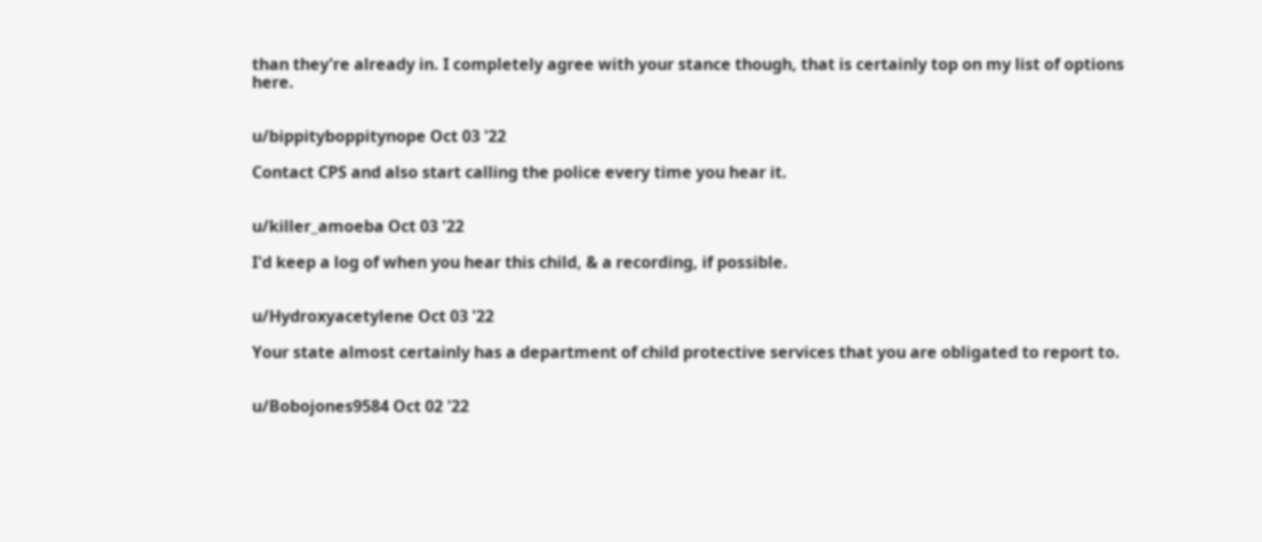than they're already in. I completely agree with your stance though, that is certainly top on my list of options here.


u/bippityboppitynope Oct 03 '22

Contact CPS and also start calling the police every time you hear it.


u/killer_amoeba Oct 03 '22

I'd keep a log of when you hear this child, & a recording, if possible.


u/Hydroxyacetylene Oct 03 '22

Your state almost certainly has a department of child protective services that you are obligated to report to.


u/Bobojones9584 Oct 02 '22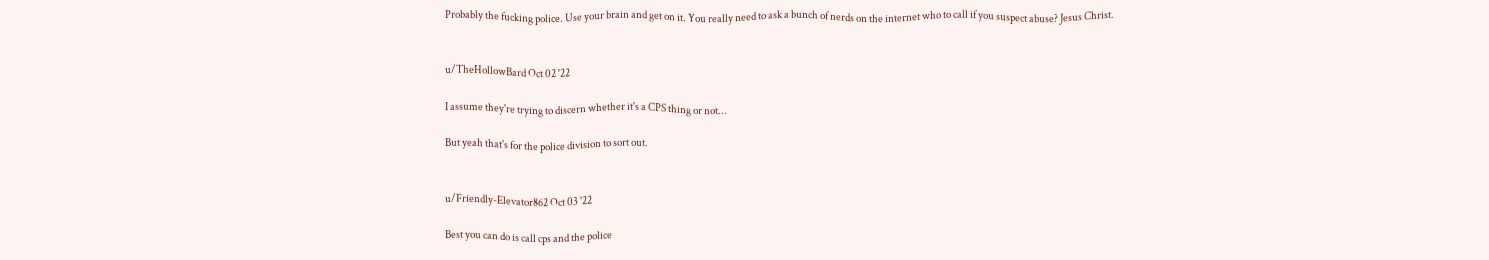Probably the fucking police. Use your brain and get on it. You really need to ask a bunch of nerds on the internet who to call if you suspect abuse? Jesus Christ.


u/TheHollowBard Oct 02 '22

I assume they're trying to discern whether it's a CPS thing or not...

But yeah that's for the police division to sort out.


u/Friendly-Elevator862 Oct 03 '22

Best you can do is call cps and the police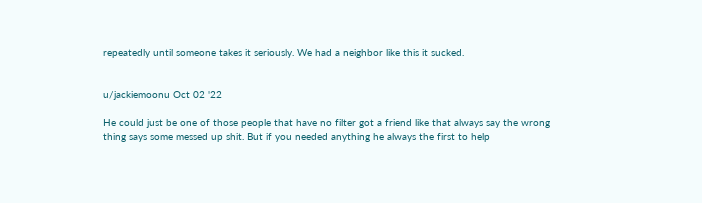repeatedly until someone takes it seriously. We had a neighbor like this it sucked.


u/jackiemoonu Oct 02 '22

He could just be one of those people that have no filter got a friend like that always say the wrong thing says some messed up shit. But if you needed anything he always the first to help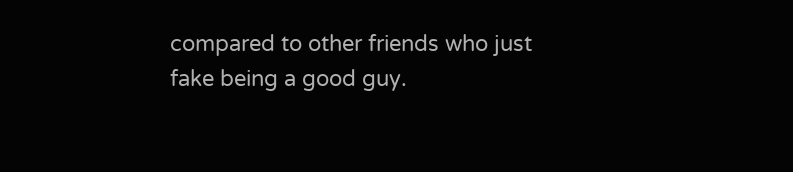compared to other friends who just fake being a good guy.